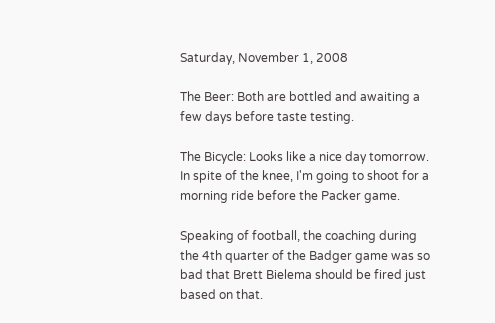Saturday, November 1, 2008

The Beer: Both are bottled and awaiting a few days before taste testing.

The Bicycle: Looks like a nice day tomorrow. In spite of the knee, I'm going to shoot for a morning ride before the Packer game.

Speaking of football, the coaching during the 4th quarter of the Badger game was so bad that Brett Bielema should be fired just based on that.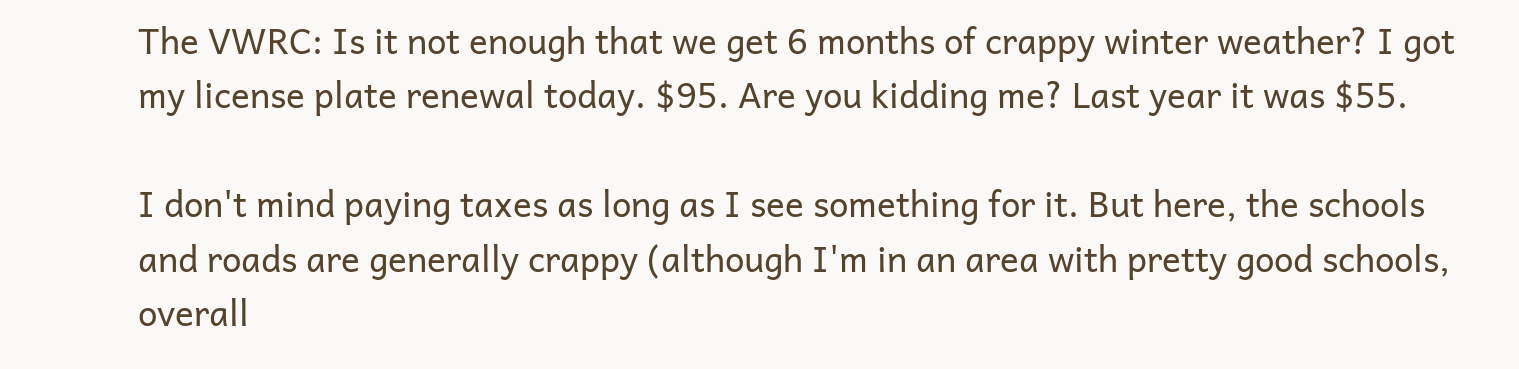The VWRC: Is it not enough that we get 6 months of crappy winter weather? I got my license plate renewal today. $95. Are you kidding me? Last year it was $55.

I don't mind paying taxes as long as I see something for it. But here, the schools and roads are generally crappy (although I'm in an area with pretty good schools, overall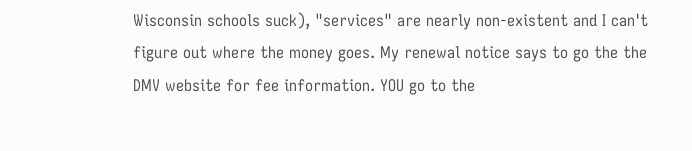Wisconsin schools suck), "services" are nearly non-existent and I can't figure out where the money goes. My renewal notice says to go the the DMV website for fee information. YOU go to the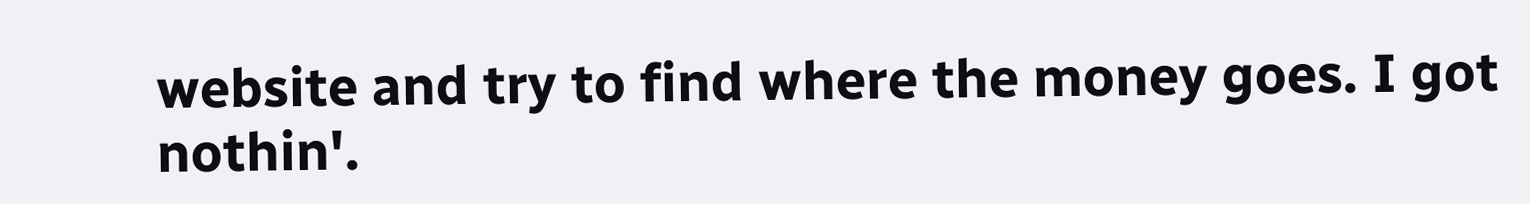website and try to find where the money goes. I got nothin'.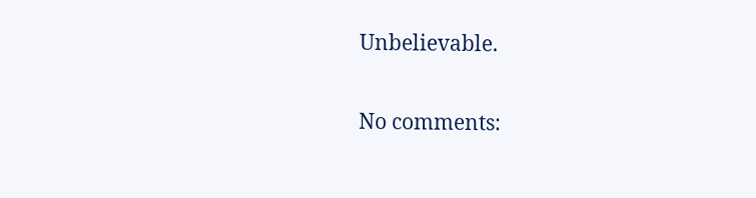Unbelievable.

No comments: